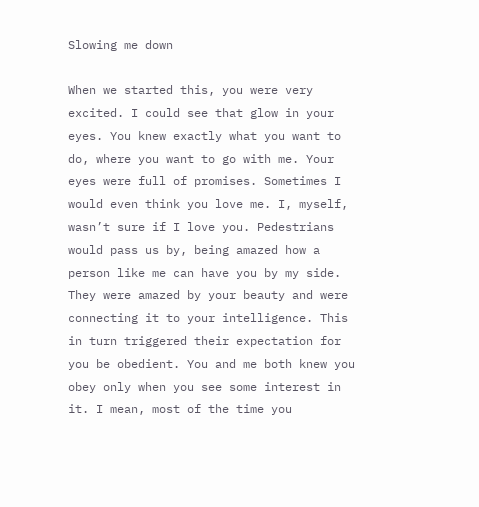Slowing me down

When we started this, you were very excited. I could see that glow in your eyes. You knew exactly what you want to do, where you want to go with me. Your eyes were full of promises. Sometimes I would even think you love me. I, myself, wasn’t sure if I love you. Pedestrians would pass us by, being amazed how a person like me can have you by my side. They were amazed by your beauty and were connecting it to your intelligence. This in turn triggered their expectation for you be obedient. You and me both knew you obey only when you see some interest in it. I mean, most of the time you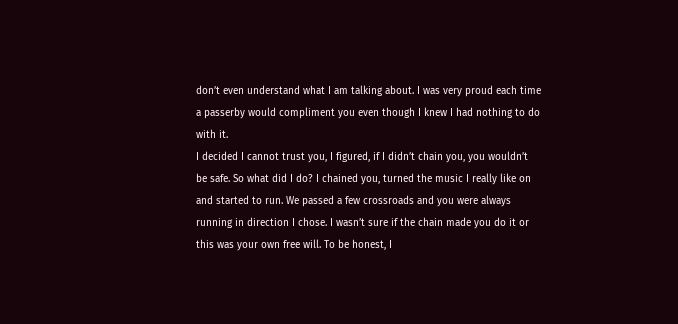don’t even understand what I am talking about. I was very proud each time a passerby would compliment you even though I knew I had nothing to do with it.
I decided I cannot trust you, I figured, if I didn’t chain you, you wouldn’t be safe. So what did I do? I chained you, turned the music I really like on and started to run. We passed a few crossroads and you were always running in direction I chose. I wasn’t sure if the chain made you do it or this was your own free will. To be honest, I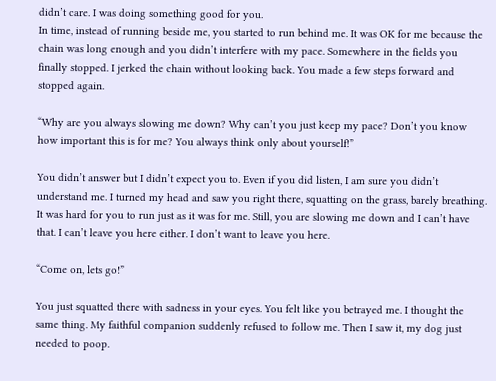didn’t care. I was doing something good for you.
In time, instead of running beside me, you started to run behind me. It was OK for me because the chain was long enough and you didn’t interfere with my pace. Somewhere in the fields you finally stopped. I jerked the chain without looking back. You made a few steps forward and stopped again.

“Why are you always slowing me down? Why can’t you just keep my pace? Don’t you know how important this is for me? You always think only about yourself!”

You didn’t answer but I didn’t expect you to. Even if you did listen, I am sure you didn’t understand me. I turned my head and saw you right there, squatting on the grass, barely breathing. It was hard for you to run just as it was for me. Still, you are slowing me down and I can’t have that. I can’t leave you here either. I don’t want to leave you here.

“Come on, lets go!”

You just squatted there with sadness in your eyes. You felt like you betrayed me. I thought the same thing. My faithful companion suddenly refused to follow me. Then I saw it, my dog just needed to poop.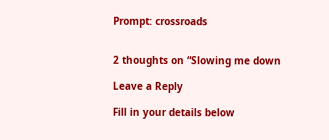Prompt: crossroads


2 thoughts on “Slowing me down

Leave a Reply

Fill in your details below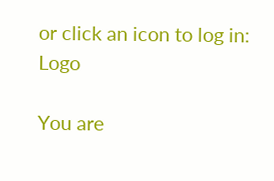or click an icon to log in: Logo

You are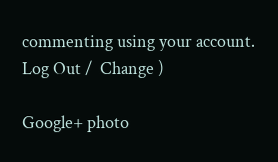commenting using your account. Log Out /  Change )

Google+ photo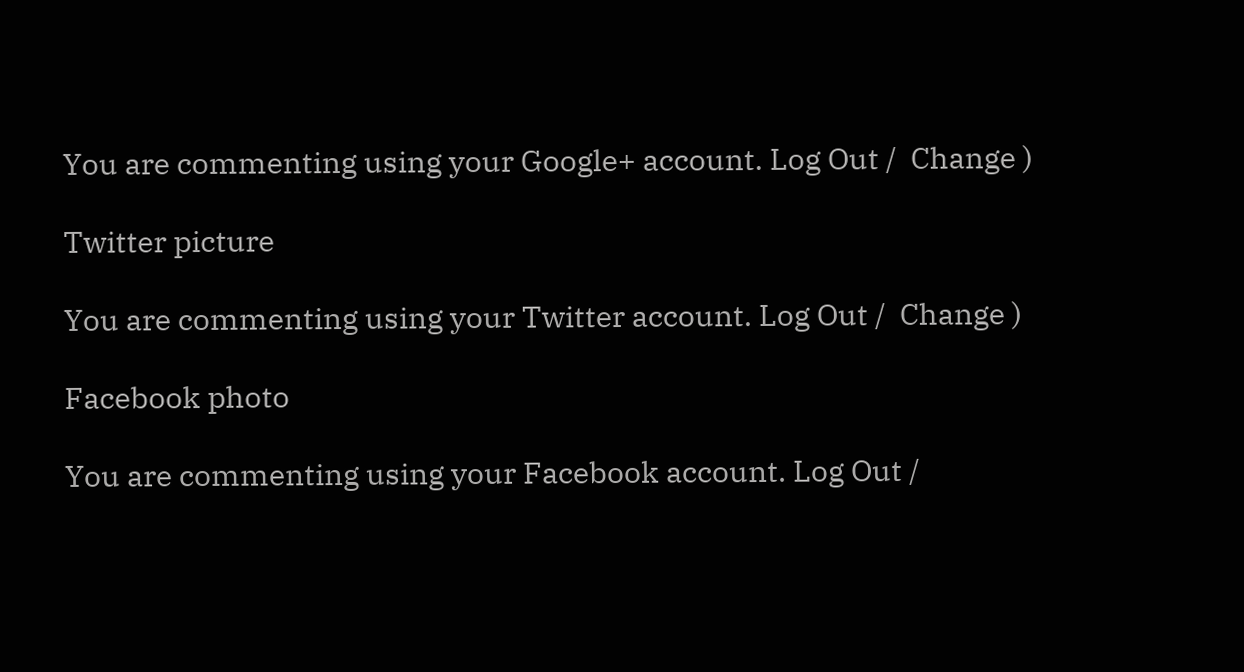You are commenting using your Google+ account. Log Out /  Change )

Twitter picture

You are commenting using your Twitter account. Log Out /  Change )

Facebook photo

You are commenting using your Facebook account. Log Out /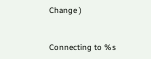Change )


Connecting to %s